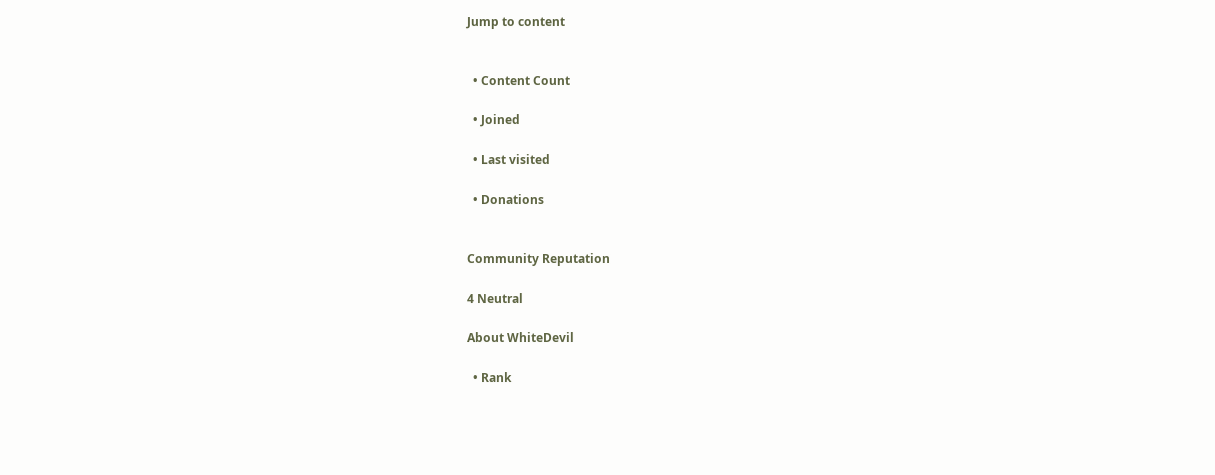Jump to content


  • Content Count

  • Joined

  • Last visited

  • Donations


Community Reputation

4 Neutral

About WhiteDevil

  • Rank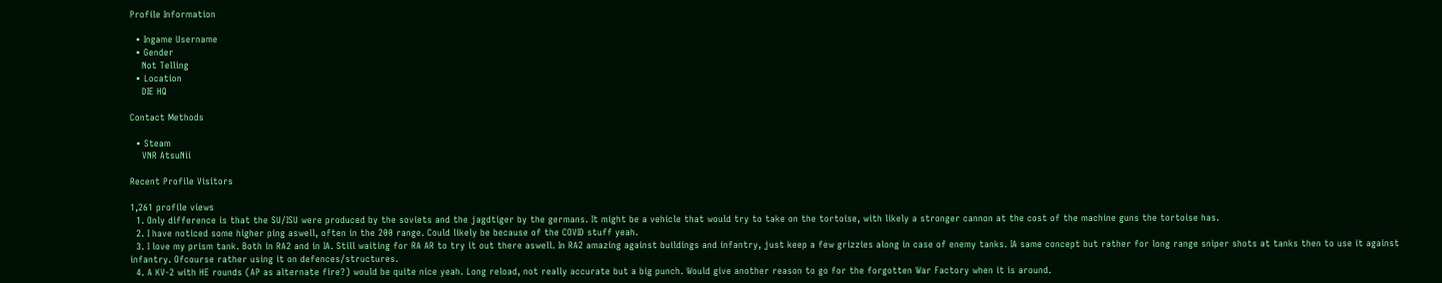Profile Information

  • Ingame Username
  • Gender
    Not Telling
  • Location
    DIE HQ

Contact Methods

  • Steam
    VNR AtsuNii

Recent Profile Visitors

1,261 profile views
  1. Only difference is that the SU/ISU were produced by the soviets and the jagdtiger by the germans. It might be a vehicle that would try to take on the tortoise, with likely a stronger cannon at the cost of the machine guns the tortoise has.
  2. I have noticed some higher ping aswell, often in the 200 range. Could likely be because of the COVID stuff yeah.
  3. I love my prism tank. Both in RA2 and in IA. Still waiting for RA AR to try it out there aswell. In RA2 amazing against buildings and infantry, just keep a few grizzies along in case of enemy tanks. IA same concept but rather for long range sniper shots at tanks then to use it against infantry. Ofcourse rather using it on defences/structures.
  4. A KV-2 with HE rounds (AP as alternate fire?) would be quite nice yeah. Long reload, not really accurate but a big punch. Would give another reason to go for the forgotten War Factory when it is around.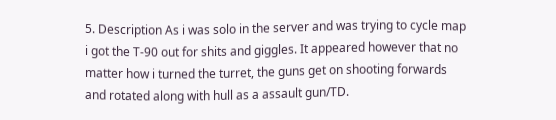5. Description As i was solo in the server and was trying to cycle map i got the T-90 out for shits and giggles. It appeared however that no matter how i turned the turret, the guns get on shooting forwards and rotated along with hull as a assault gun/TD.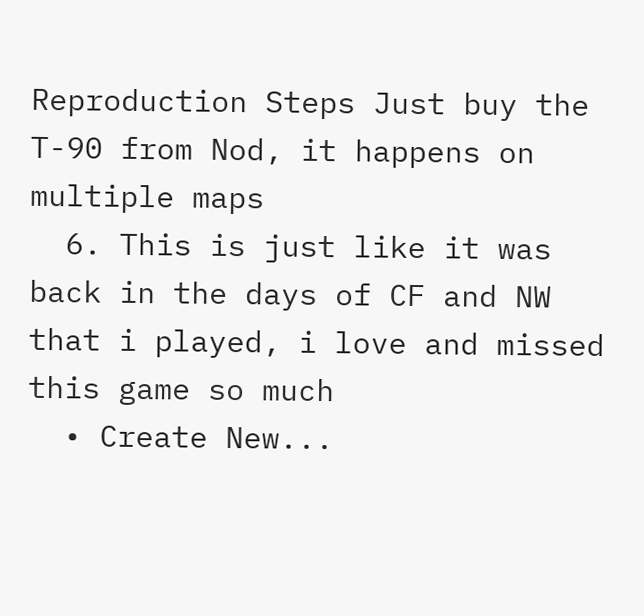Reproduction Steps Just buy the T-90 from Nod, it happens on multiple maps
  6. This is just like it was back in the days of CF and NW that i played, i love and missed this game so much
  • Create New...